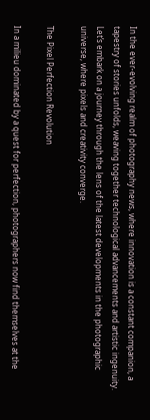In the ever-evolving realm of photography news, where innovation is a constant companion, a tapestry of stories unfolds, weaving together technological advancements and artistic ingenuity. Let’s embark on a journey through the lens of the latest developments in the photographic universe, where pixels and creativity converge.

The Pixel Perfection Revolution

In a milieu dominated by a quest for perfection, photographers now find themselves at the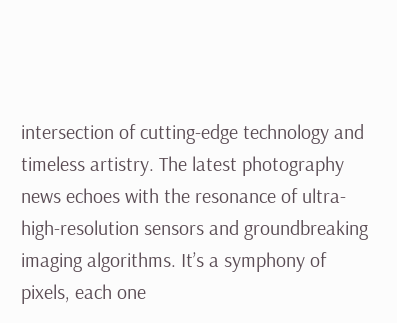intersection of cutting-edge technology and timeless artistry. The latest photography news echoes with the resonance of ultra-high-resolution sensors and groundbreaking imaging algorithms. It’s a symphony of pixels, each one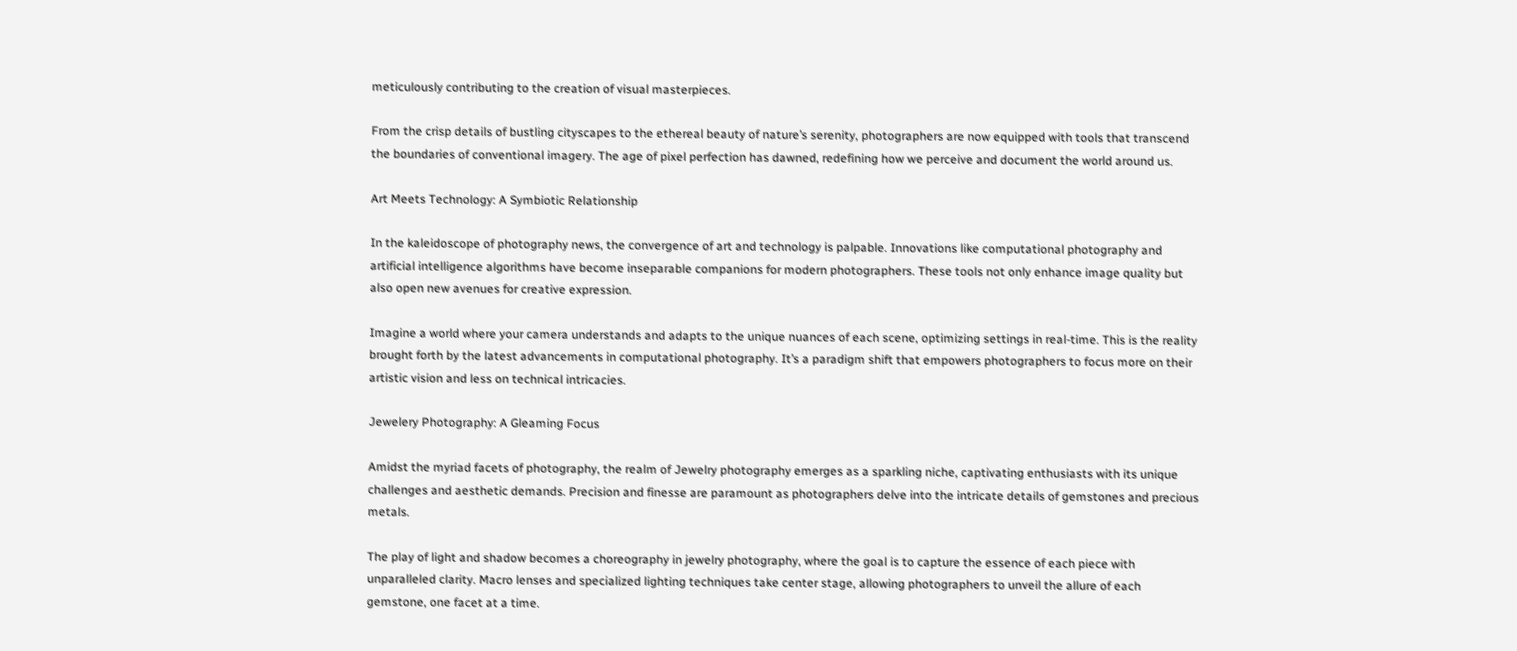meticulously contributing to the creation of visual masterpieces.

From the crisp details of bustling cityscapes to the ethereal beauty of nature’s serenity, photographers are now equipped with tools that transcend the boundaries of conventional imagery. The age of pixel perfection has dawned, redefining how we perceive and document the world around us.

Art Meets Technology: A Symbiotic Relationship

In the kaleidoscope of photography news, the convergence of art and technology is palpable. Innovations like computational photography and artificial intelligence algorithms have become inseparable companions for modern photographers. These tools not only enhance image quality but also open new avenues for creative expression.

Imagine a world where your camera understands and adapts to the unique nuances of each scene, optimizing settings in real-time. This is the reality brought forth by the latest advancements in computational photography. It’s a paradigm shift that empowers photographers to focus more on their artistic vision and less on technical intricacies.

Jewelery Photography: A Gleaming Focus

Amidst the myriad facets of photography, the realm of Jewelry photography emerges as a sparkling niche, captivating enthusiasts with its unique challenges and aesthetic demands. Precision and finesse are paramount as photographers delve into the intricate details of gemstones and precious metals.

The play of light and shadow becomes a choreography in jewelry photography, where the goal is to capture the essence of each piece with unparalleled clarity. Macro lenses and specialized lighting techniques take center stage, allowing photographers to unveil the allure of each gemstone, one facet at a time.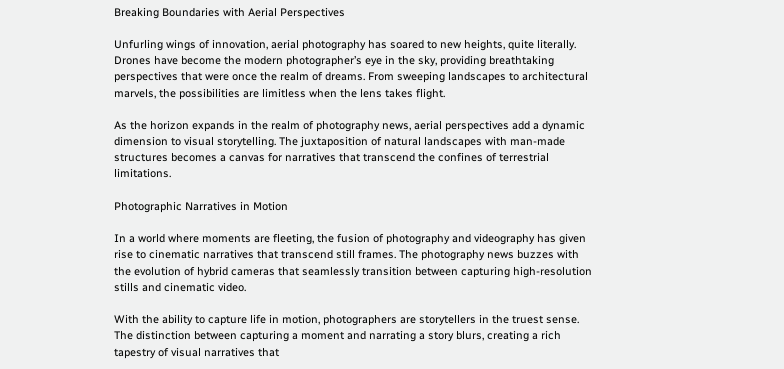Breaking Boundaries with Aerial Perspectives

Unfurling wings of innovation, aerial photography has soared to new heights, quite literally. Drones have become the modern photographer’s eye in the sky, providing breathtaking perspectives that were once the realm of dreams. From sweeping landscapes to architectural marvels, the possibilities are limitless when the lens takes flight.

As the horizon expands in the realm of photography news, aerial perspectives add a dynamic dimension to visual storytelling. The juxtaposition of natural landscapes with man-made structures becomes a canvas for narratives that transcend the confines of terrestrial limitations.

Photographic Narratives in Motion

In a world where moments are fleeting, the fusion of photography and videography has given rise to cinematic narratives that transcend still frames. The photography news buzzes with the evolution of hybrid cameras that seamlessly transition between capturing high-resolution stills and cinematic video.

With the ability to capture life in motion, photographers are storytellers in the truest sense. The distinction between capturing a moment and narrating a story blurs, creating a rich tapestry of visual narratives that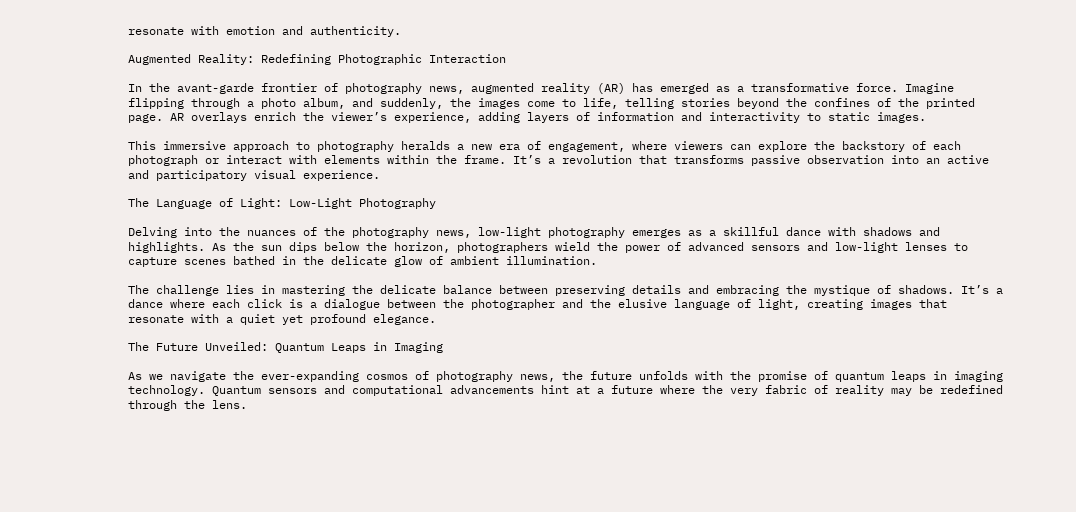resonate with emotion and authenticity.

Augmented Reality: Redefining Photographic Interaction

In the avant-garde frontier of photography news, augmented reality (AR) has emerged as a transformative force. Imagine flipping through a photo album, and suddenly, the images come to life, telling stories beyond the confines of the printed page. AR overlays enrich the viewer’s experience, adding layers of information and interactivity to static images.

This immersive approach to photography heralds a new era of engagement, where viewers can explore the backstory of each photograph or interact with elements within the frame. It’s a revolution that transforms passive observation into an active and participatory visual experience.

The Language of Light: Low-Light Photography

Delving into the nuances of the photography news, low-light photography emerges as a skillful dance with shadows and highlights. As the sun dips below the horizon, photographers wield the power of advanced sensors and low-light lenses to capture scenes bathed in the delicate glow of ambient illumination.

The challenge lies in mastering the delicate balance between preserving details and embracing the mystique of shadows. It’s a dance where each click is a dialogue between the photographer and the elusive language of light, creating images that resonate with a quiet yet profound elegance.

The Future Unveiled: Quantum Leaps in Imaging

As we navigate the ever-expanding cosmos of photography news, the future unfolds with the promise of quantum leaps in imaging technology. Quantum sensors and computational advancements hint at a future where the very fabric of reality may be redefined through the lens.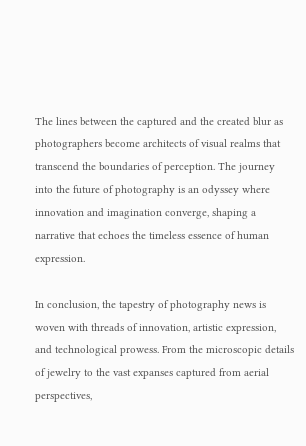The lines between the captured and the created blur as photographers become architects of visual realms that transcend the boundaries of perception. The journey into the future of photography is an odyssey where innovation and imagination converge, shaping a narrative that echoes the timeless essence of human expression.

In conclusion, the tapestry of photography news is woven with threads of innovation, artistic expression, and technological prowess. From the microscopic details of jewelry to the vast expanses captured from aerial perspectives,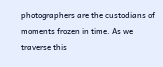photographers are the custodians of moments frozen in time. As we traverse this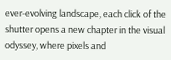ever-evolving landscape, each click of the shutter opens a new chapter in the visual odyssey, where pixels and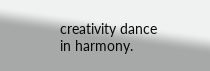creativity dance in harmony.